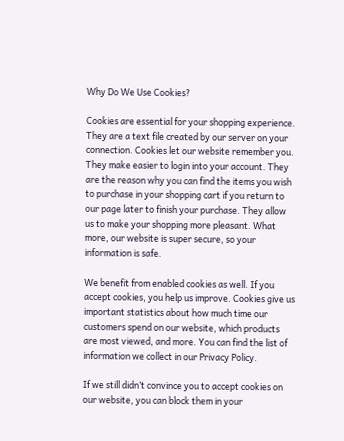Why Do We Use Cookies?

Cookies are essential for your shopping experience. They are a text file created by our server on your connection. Cookies let our website remember you. They make easier to login into your account. They are the reason why you can find the items you wish to purchase in your shopping cart if you return to our page later to finish your purchase. They allow us to make your shopping more pleasant. What more, our website is super secure, so your information is safe.

We benefit from enabled cookies as well. If you accept cookies, you help us improve. Cookies give us important statistics about how much time our customers spend on our website, which products are most viewed, and more. You can find the list of information we collect in our Privacy Policy.

If we still didn’t convince you to accept cookies on our website, you can block them in your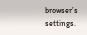browser’s settings.